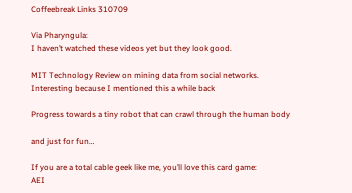Coffeebreak Links 310709

Via Pharyngula:
I haven’t watched these videos yet but they look good.

MIT Technology Review on mining data from social networks.
Interesting because I mentioned this a while back

Progress towards a tiny robot that can crawl through the human body

and just for fun…

If you are a total cable geek like me, you’ll love this card game:
AEI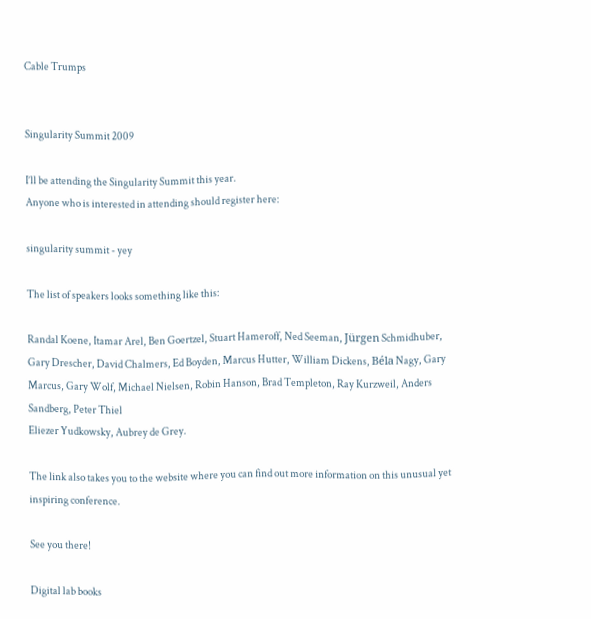Cable Trumps


Singularity Summit 2009

I’ll be attending the Singularity Summit this year.
Anyone who is interested in attending should register here:

singularity summit - yey

The list of speakers looks something like this:

Randal Koene, Itamar Arel, Ben Goertzel, Stuart Hameroff, Ned Seeman, Jürgen Schmidhuber, Gary Drescher, David Chalmers, Ed Boyden, Marcus Hutter, William Dickens, Béla Nagy, Gary Marcus, Gary Wolf, Michael Nielsen, Robin Hanson, Brad Templeton, Ray Kurzweil, Anders Sandberg, Peter Thiel
Eliezer Yudkowsky, Aubrey de Grey.

The link also takes you to the website where you can find out more information on this unusual yet inspiring conference.

See you there!

Digital lab books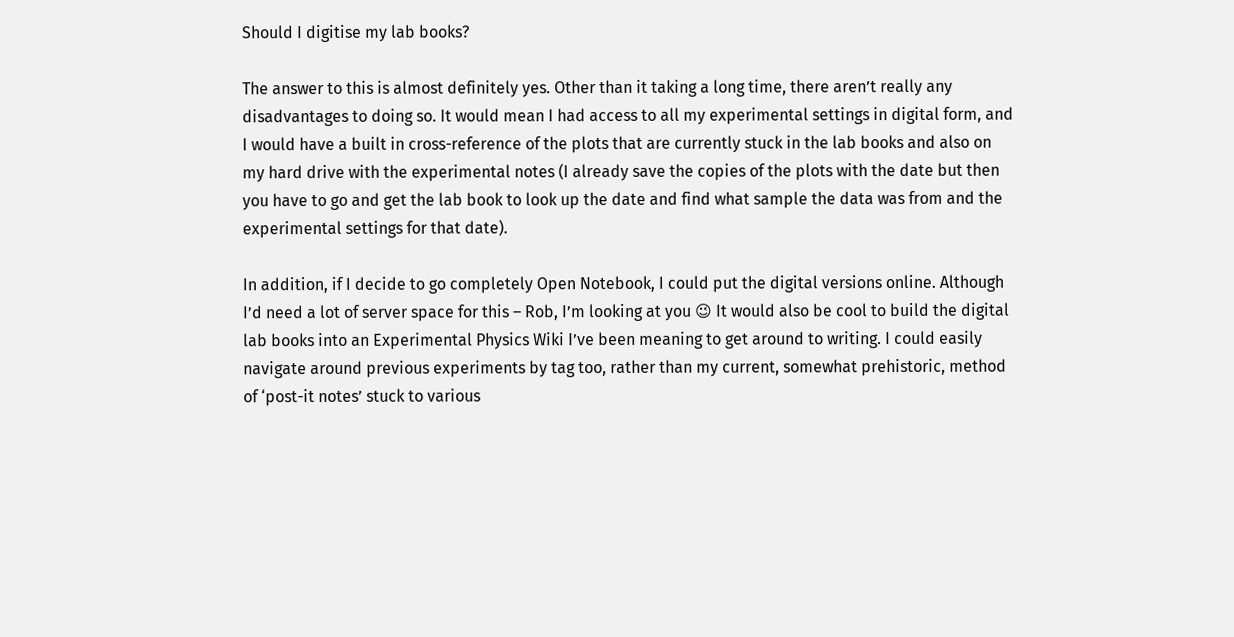Should I digitise my lab books?

The answer to this is almost definitely yes. Other than it taking a long time, there aren’t really any disadvantages to doing so. It would mean I had access to all my experimental settings in digital form, and I would have a built in cross-reference of the plots that are currently stuck in the lab books and also on my hard drive with the experimental notes (I already save the copies of the plots with the date but then you have to go and get the lab book to look up the date and find what sample the data was from and the experimental settings for that date).

In addition, if I decide to go completely Open Notebook, I could put the digital versions online. Although I’d need a lot of server space for this – Rob, I’m looking at you 😉 It would also be cool to build the digital lab books into an Experimental Physics Wiki I’ve been meaning to get around to writing. I could easily navigate around previous experiments by tag too, rather than my current, somewhat prehistoric, method of ‘post-it notes’ stuck to various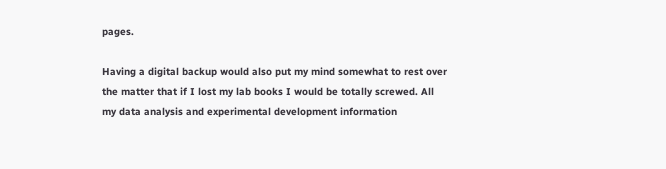pages.

Having a digital backup would also put my mind somewhat to rest over the matter that if I lost my lab books I would be totally screwed. All my data analysis and experimental development information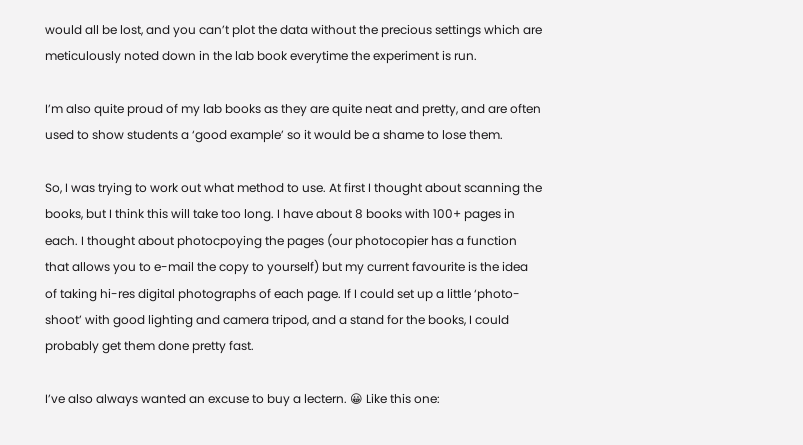would all be lost, and you can’t plot the data without the precious settings which are meticulously noted down in the lab book everytime the experiment is run.

I’m also quite proud of my lab books as they are quite neat and pretty, and are often used to show students a ‘good example’ so it would be a shame to lose them.

So, I was trying to work out what method to use. At first I thought about scanning the books, but I think this will take too long. I have about 8 books with 100+ pages in each. I thought about photocpoying the pages (our photocopier has a function that allows you to e-mail the copy to yourself) but my current favourite is the idea of taking hi-res digital photographs of each page. If I could set up a little ‘photo-shoot’ with good lighting and camera tripod, and a stand for the books, I could probably get them done pretty fast.

I’ve also always wanted an excuse to buy a lectern. 😀 Like this one: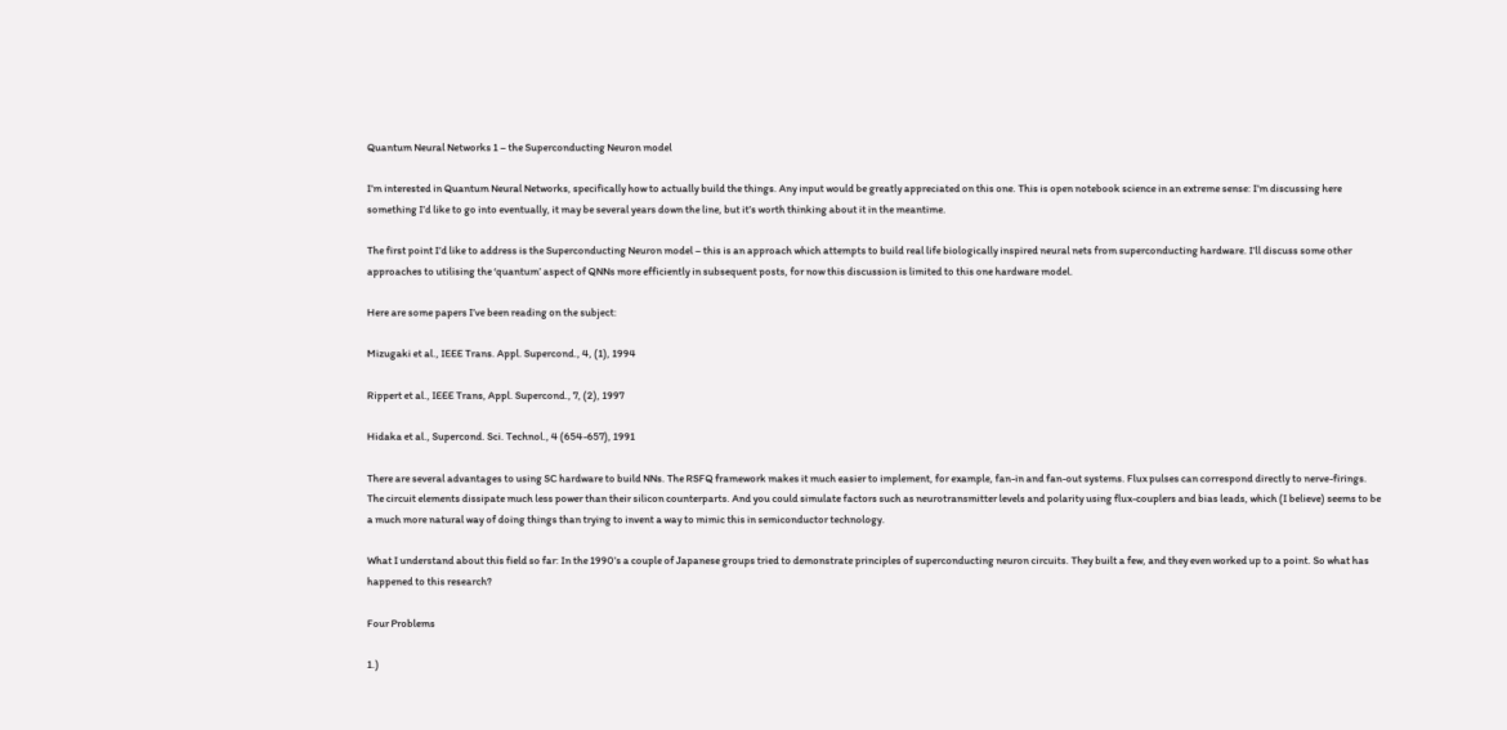Quantum Neural Networks 1 – the Superconducting Neuron model

I’m interested in Quantum Neural Networks, specifically how to actually build the things. Any input would be greatly appreciated on this one. This is open notebook science in an extreme sense: I’m discussing here something I’d like to go into eventually, it may be several years down the line, but it’s worth thinking about it in the meantime.

The first point I’d like to address is the Superconducting Neuron model – this is an approach which attempts to build real life biologically inspired neural nets from superconducting hardware. I’ll discuss some other approaches to utilising the ‘quantum’ aspect of QNNs more efficiently in subsequent posts, for now this discussion is limited to this one hardware model.

Here are some papers I’ve been reading on the subject:

Mizugaki et al., IEEE Trans. Appl. Supercond., 4, (1), 1994

Rippert et al., IEEE Trans, Appl. Supercond., 7, (2), 1997

Hidaka et al., Supercond. Sci. Technol., 4 (654-657), 1991

There are several advantages to using SC hardware to build NNs. The RSFQ framework makes it much easier to implement, for example, fan-in and fan-out systems. Flux pulses can correspond directly to nerve-firings. The circuit elements dissipate much less power than their silicon counterparts. And you could simulate factors such as neurotransmitter levels and polarity using flux-couplers and bias leads, which (I believe) seems to be a much more natural way of doing things than trying to invent a way to mimic this in semiconductor technology.

What I understand about this field so far: In the 1990’s a couple of Japanese groups tried to demonstrate principles of superconducting neuron circuits. They built a few, and they even worked up to a point. So what has happened to this research?

Four Problems

1.)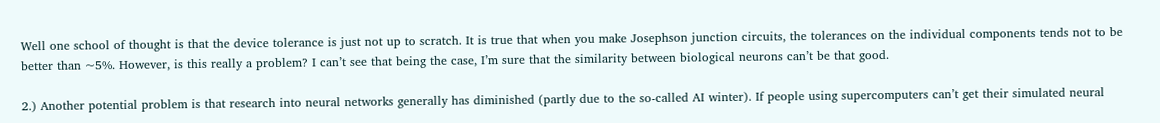Well one school of thought is that the device tolerance is just not up to scratch. It is true that when you make Josephson junction circuits, the tolerances on the individual components tends not to be better than ~5%. However, is this really a problem? I can’t see that being the case, I’m sure that the similarity between biological neurons can’t be that good.

2.) Another potential problem is that research into neural networks generally has diminished (partly due to the so-called AI winter). If people using supercomputers can’t get their simulated neural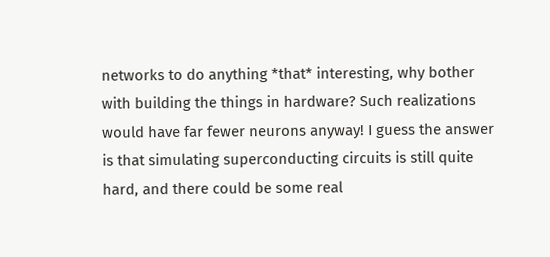networks to do anything *that* interesting, why bother with building the things in hardware? Such realizations would have far fewer neurons anyway! I guess the answer is that simulating superconducting circuits is still quite hard, and there could be some real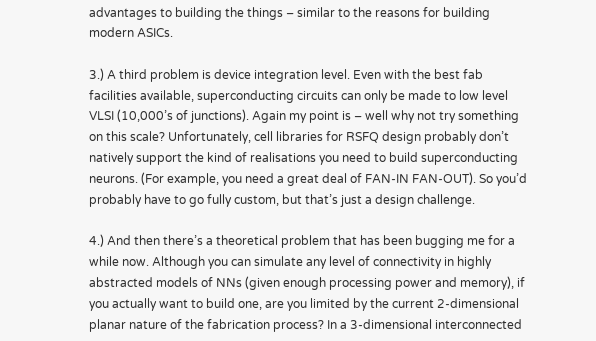advantages to building the things – similar to the reasons for building modern ASICs.

3.) A third problem is device integration level. Even with the best fab facilities available, superconducting circuits can only be made to low level VLSI (10,000’s of junctions). Again my point is – well why not try something on this scale? Unfortunately, cell libraries for RSFQ design probably don’t natively support the kind of realisations you need to build superconducting neurons. (For example, you need a great deal of FAN-IN FAN-OUT). So you’d probably have to go fully custom, but that’s just a design challenge.

4.) And then there’s a theoretical problem that has been bugging me for a while now. Although you can simulate any level of connectivity in highly abstracted models of NNs (given enough processing power and memory), if you actually want to build one, are you limited by the current 2-dimensional planar nature of the fabrication process? In a 3-dimensional interconnected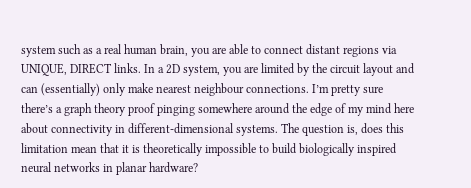system such as a real human brain, you are able to connect distant regions via UNIQUE, DIRECT links. In a 2D system, you are limited by the circuit layout and can (essentially) only make nearest neighbour connections. I’m pretty sure there’s a graph theory proof pinging somewhere around the edge of my mind here about connectivity in different-dimensional systems. The question is, does this limitation mean that it is theoretically impossible to build biologically inspired neural networks in planar hardware?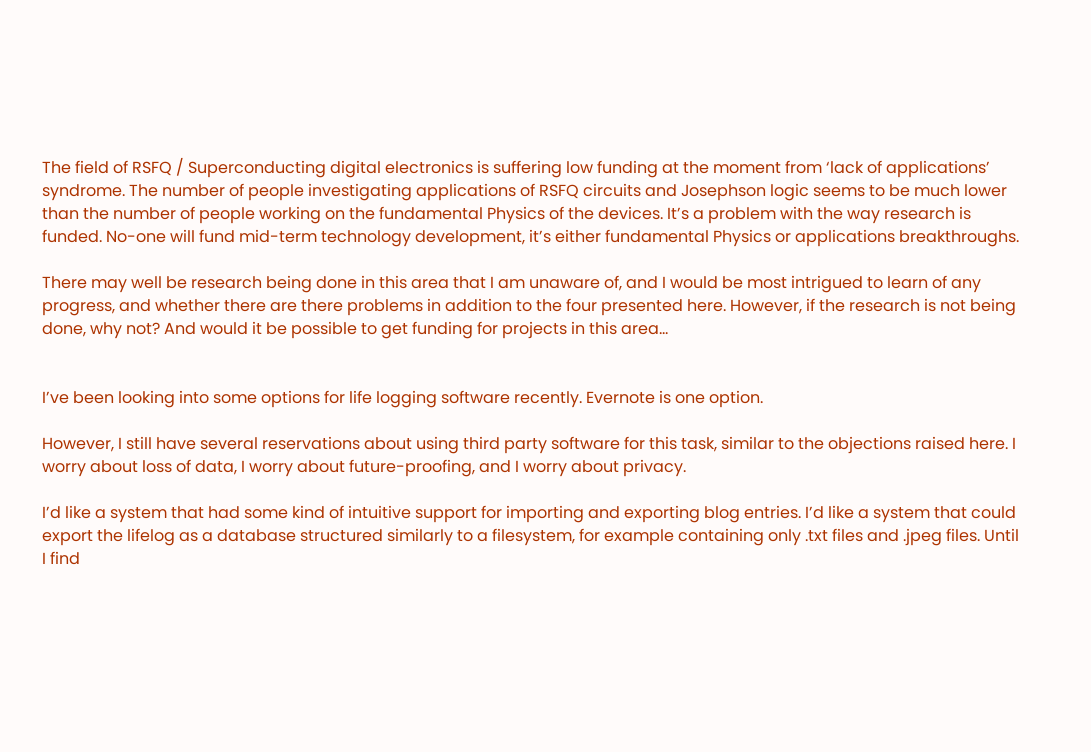The field of RSFQ / Superconducting digital electronics is suffering low funding at the moment from ‘lack of applications’ syndrome. The number of people investigating applications of RSFQ circuits and Josephson logic seems to be much lower than the number of people working on the fundamental Physics of the devices. It’s a problem with the way research is funded. No-one will fund mid-term technology development, it’s either fundamental Physics or applications breakthroughs.

There may well be research being done in this area that I am unaware of, and I would be most intrigued to learn of any progress, and whether there are there problems in addition to the four presented here. However, if the research is not being done, why not? And would it be possible to get funding for projects in this area…


I’ve been looking into some options for life logging software recently. Evernote is one option.

However, I still have several reservations about using third party software for this task, similar to the objections raised here. I worry about loss of data, I worry about future-proofing, and I worry about privacy.

I’d like a system that had some kind of intuitive support for importing and exporting blog entries. I’d like a system that could export the lifelog as a database structured similarly to a filesystem, for example containing only .txt files and .jpeg files. Until I find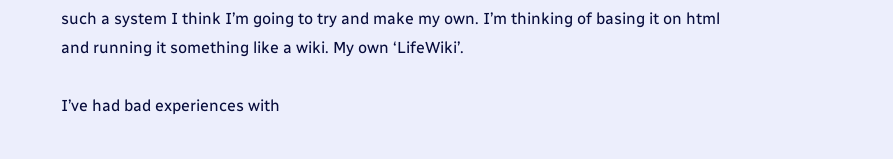such a system I think I’m going to try and make my own. I’m thinking of basing it on html and running it something like a wiki. My own ‘LifeWiki’.

I’ve had bad experiences with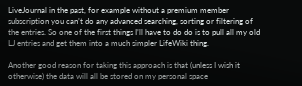LiveJournal in the past, for example without a premium member subscription you can’t do any advanced searching, sorting or filtering of the entries. So one of the first things I’ll have to do do is to pull all my old LJ entries and get them into a much simpler LifeWiki thing.

Another good reason for taking this approach is that (unless I wish it otherwise) the data will all be stored on my personal space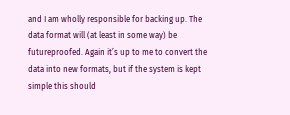and I am wholly responsible for backing up. The data format will (at least in some way) be futureproofed. Again it’s up to me to convert the data into new formats, but if the system is kept simple this should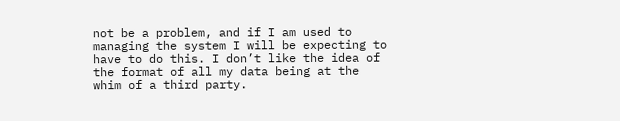not be a problem, and if I am used to managing the system I will be expecting to have to do this. I don’t like the idea of the format of all my data being at the whim of a third party.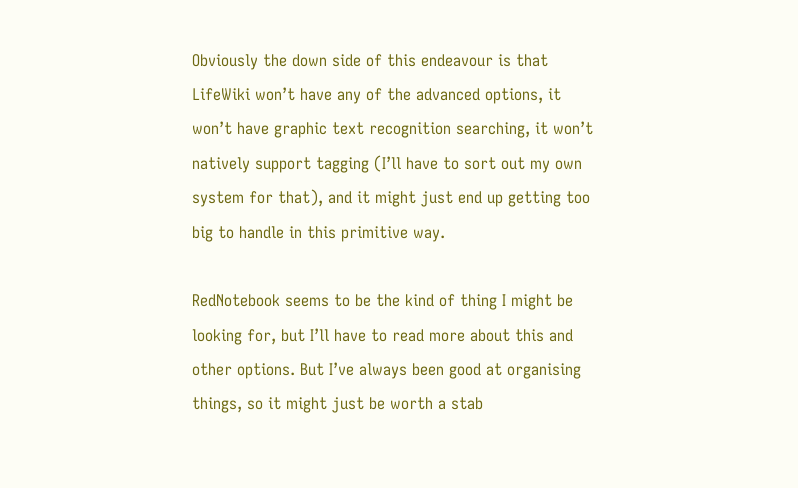Obviously the down side of this endeavour is that LifeWiki won’t have any of the advanced options, it won’t have graphic text recognition searching, it won’t natively support tagging (I’ll have to sort out my own system for that), and it might just end up getting too big to handle in this primitive way.

RedNotebook seems to be the kind of thing I might be looking for, but I’ll have to read more about this and other options. But I’ve always been good at organising things, so it might just be worth a stab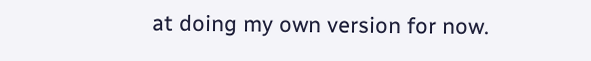at doing my own version for now.